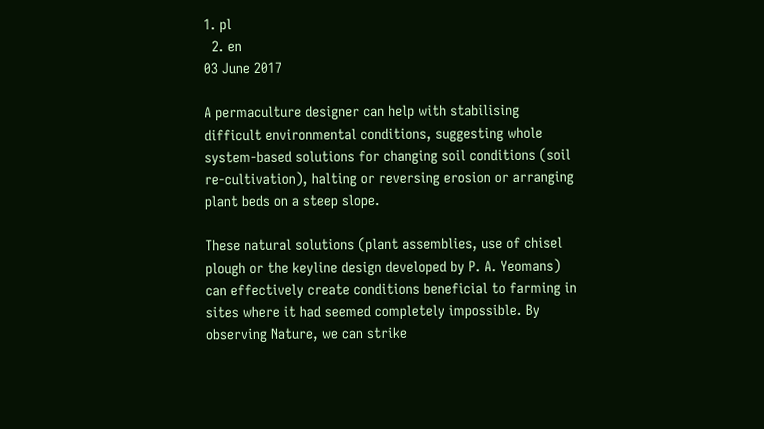1. pl
  2. en
03 June 2017

A permaculture designer can help with stabilising difficult environmental conditions, suggesting whole system-based solutions for changing soil conditions (soil re-cultivation), halting or reversing erosion or arranging plant beds on a steep slope.

These natural solutions (plant assemblies, use of chisel plough or the keyline design developed by P. A. Yeomans) can effectively create conditions beneficial to farming in sites where it had seemed completely impossible. By observing Nature, we can strike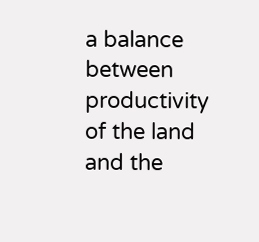a balance between productivity of the land and the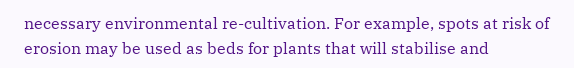necessary environmental re-cultivation. For example, spots at risk of erosion may be used as beds for plants that will stabilise and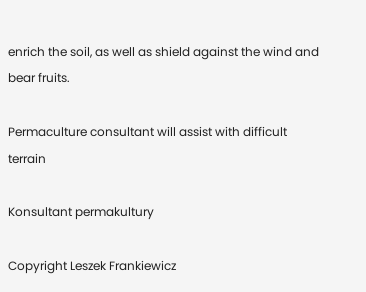enrich the soil, as well as shield against the wind and bear fruits.

Permaculture consultant will assist with difficult terrain

Konsultant permakultury

Copyright Leszek Frankiewicz